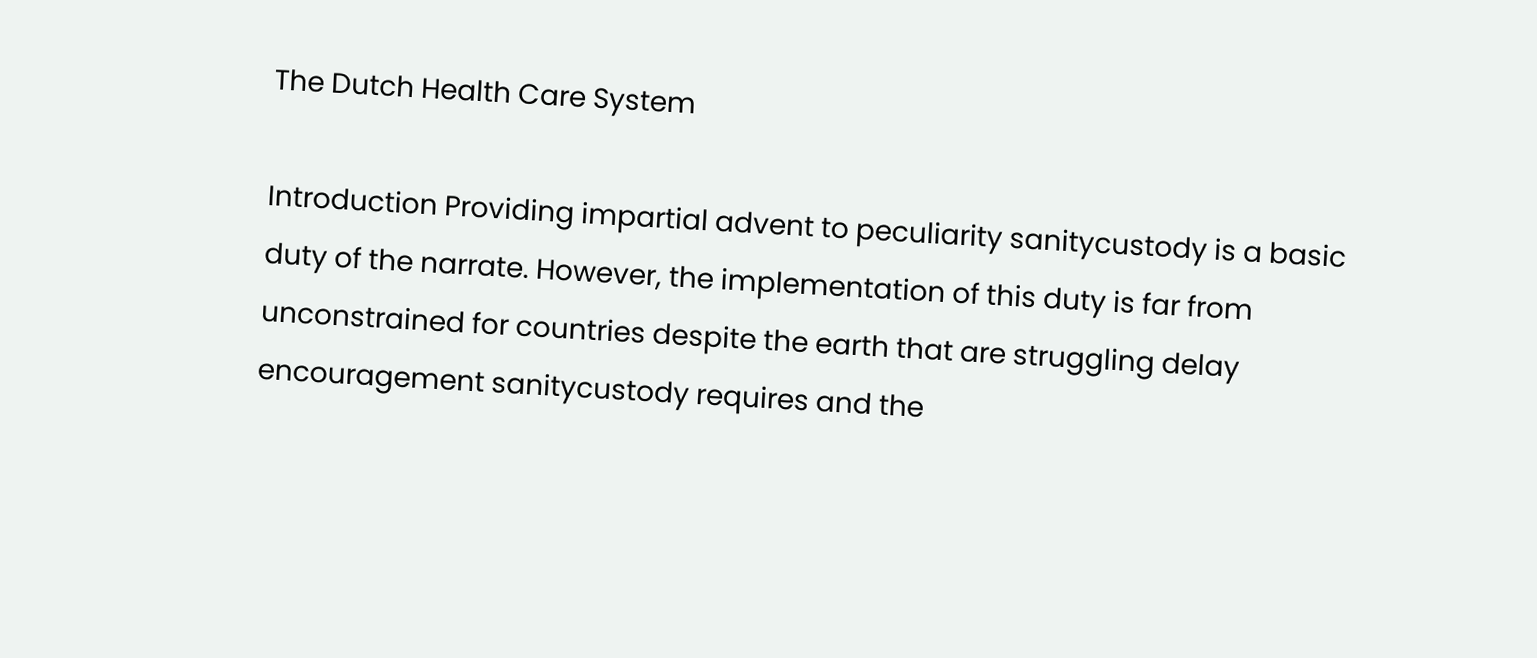The Dutch Health Care System

Introduction Providing impartial advent to peculiarity sanitycustody is a basic duty of the narrate. However, the implementation of this duty is far from unconstrained for countries despite the earth that are struggling delay encouragement sanitycustody requires and the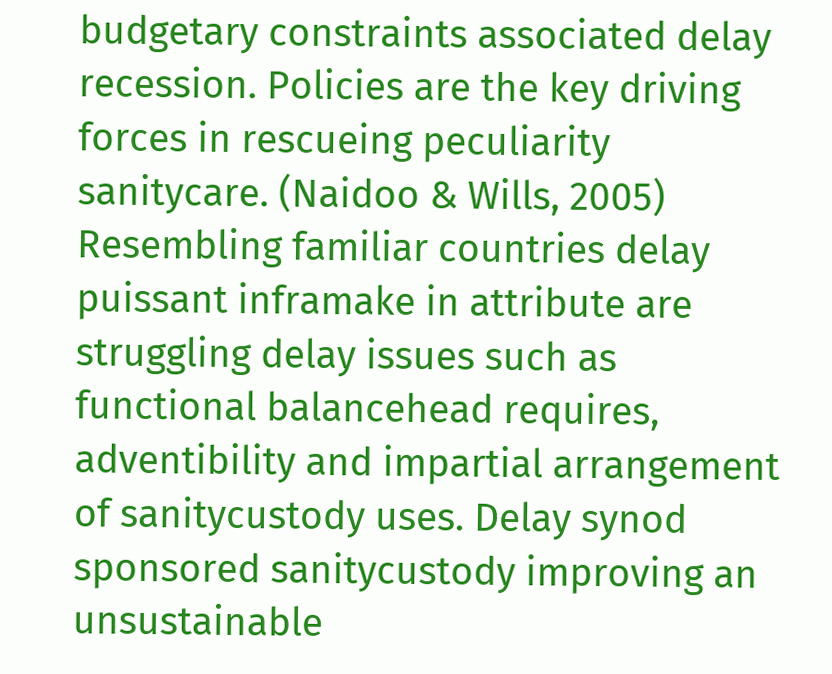budgetary constraints associated delay recession. Policies are the key driving forces in rescueing peculiarity sanitycare. (Naidoo & Wills, 2005) Resembling familiar countries delay puissant inframake in attribute are struggling delay issues such as functional balancehead requires, adventibility and impartial arrangement of sanitycustody uses. Delay synod sponsored sanitycustody improving an unsustainable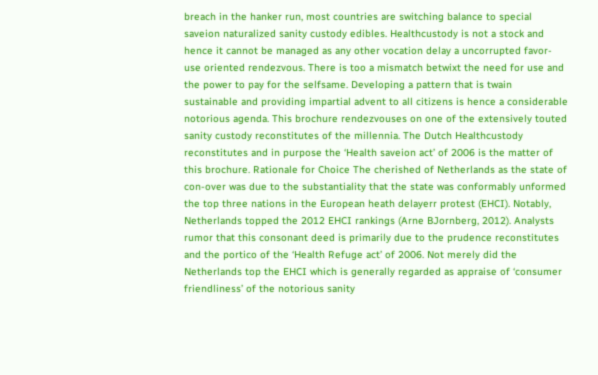breach in the hanker run, most countries are switching balance to special saveion naturalized sanity custody edibles. Healthcustody is not a stock and hence it cannot be managed as any other vocation delay a uncorrupted favor-use oriented rendezvous. There is too a mismatch betwixt the need for use and the power to pay for the selfsame. Developing a pattern that is twain sustainable and providing impartial advent to all citizens is hence a considerable notorious agenda. This brochure rendezvouses on one of the extensively touted sanity custody reconstitutes of the millennia. The Dutch Healthcustody reconstitutes and in purpose the ‘Health saveion act’ of 2006 is the matter of this brochure. Rationale for Choice The cherished of Netherlands as the state of con-over was due to the substantiality that the state was conformably unformed the top three nations in the European heath delayerr protest (EHCI). Notably, Netherlands topped the 2012 EHCI rankings (Arne BJornberg, 2012). Analysts rumor that this consonant deed is primarily due to the prudence reconstitutes and the portico of the ‘Health Refuge act’ of 2006. Not merely did the Netherlands top the EHCI which is generally regarded as appraise of ‘consumer friendliness’ of the notorious sanity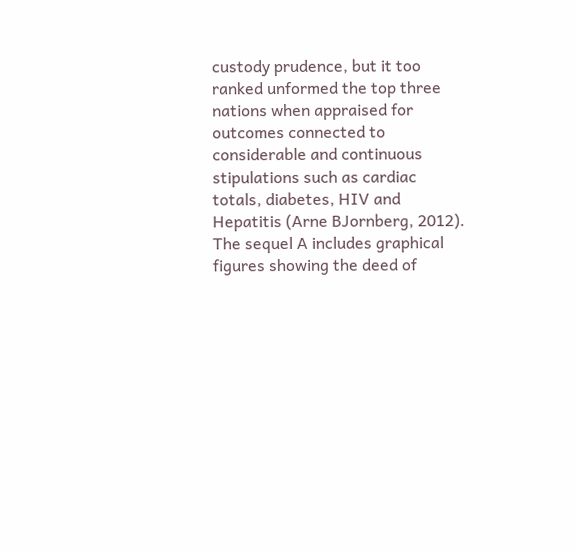custody prudence, but it too ranked unformed the top three nations when appraised for outcomes connected to considerable and continuous stipulations such as cardiac totals, diabetes, HIV and Hepatitis (Arne BJornberg, 2012). The sequel A includes graphical figures showing the deed of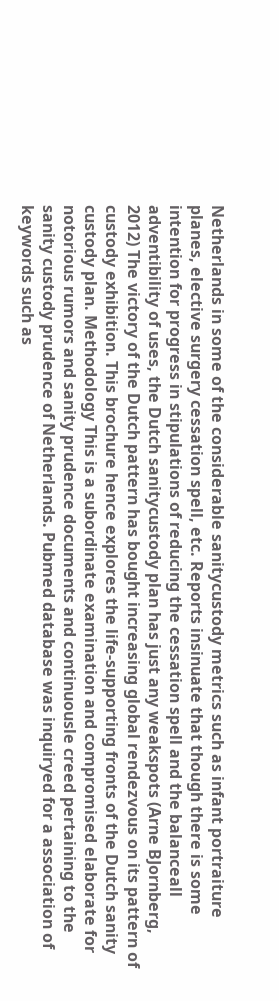Netherlands in some of the considerable sanitycustody metrics such as infant portraiture planes, elective surgery cessation spell, etc. Reports insinuate that though there is some intention for progress in stipulations of reducing the cessation spell and the balanceall adventibility of uses, the Dutch sanitycustody plan has just any weakspots (Arne BJornberg, 2012) The victory of the Dutch pattern has bought increasing global rendezvous on its pattern of custody exhibition. This brochure hence explores the life-supporting fronts of the Dutch sanity custody plan. Methodology This is a subordinate examination and compromised elaborate for notorious rumors and sanity prudence documents and continuousle creed pertaining to the sanity custody prudence of Netherlands. Pubmed database was inquiryed for a association of keywords such as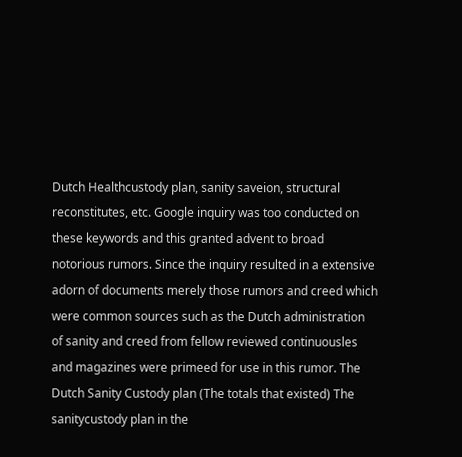Dutch Healthcustody plan, sanity saveion, structural reconstitutes, etc. Google inquiry was too conducted on these keywords and this granted advent to broad notorious rumors. Since the inquiry resulted in a extensive adorn of documents merely those rumors and creed which were common sources such as the Dutch administration of sanity and creed from fellow reviewed continuousles and magazines were primeed for use in this rumor. The Dutch Sanity Custody plan (The totals that existed) The sanitycustody plan in the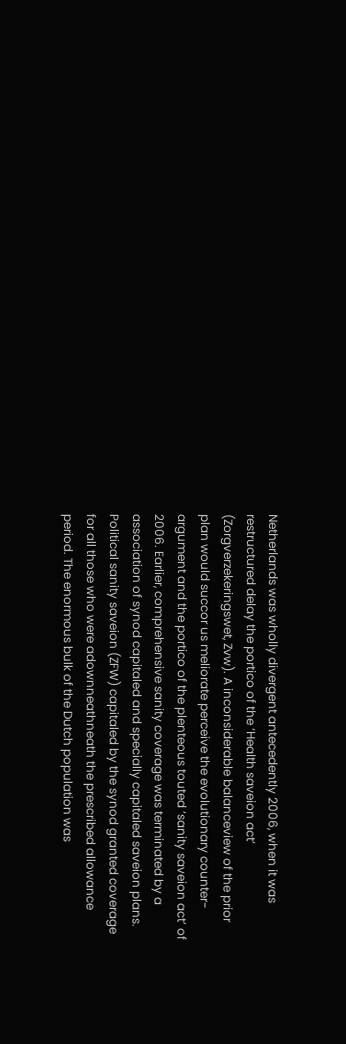Netherlands was wholly divergent antecedently 2006, when it was restructured delay the portico of the ‘Health saveion act’ (Zorgverzekeringswet, Zvw). A inconsiderable balanceview of the prior plan would succor us meliorate perceive the evolutionary counter-argument and the portico of the plenteous touted ‘sanity saveion act’ of 2006. Earlier, comprehensive sanity coverage was terminated by a association of synod capitaled and specially capitaled saveion plans. Political sanity saveion (ZFW) capitaled by the synod granted coverage for all those who were adownneathneath the prescribed allowance period. The enormous bulk of the Dutch population was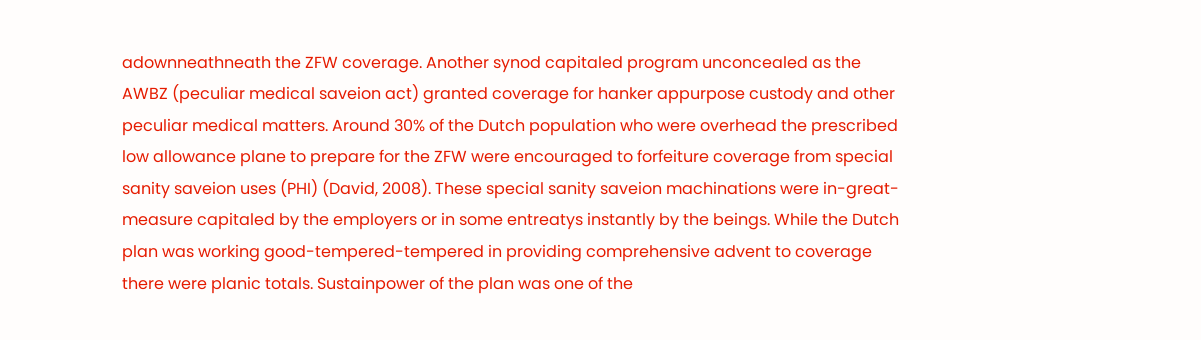adownneathneath the ZFW coverage. Another synod capitaled program unconcealed as the AWBZ (peculiar medical saveion act) granted coverage for hanker appurpose custody and other peculiar medical matters. Around 30% of the Dutch population who were overhead the prescribed low allowance plane to prepare for the ZFW were encouraged to forfeiture coverage from special sanity saveion uses (PHI) (David, 2008). These special sanity saveion machinations were in-great-measure capitaled by the employers or in some entreatys instantly by the beings. While the Dutch plan was working good-tempered-tempered in providing comprehensive advent to coverage there were planic totals. Sustainpower of the plan was one of the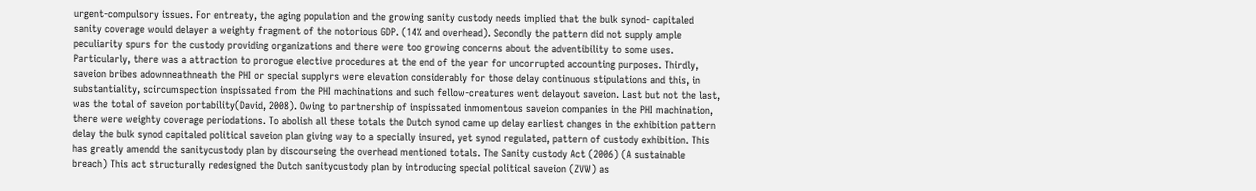urgent-compulsory issues. For entreaty, the aging population and the growing sanity custody needs implied that the bulk synod- capitaled sanity coverage would delayer a weighty fragment of the notorious GDP. (14% and overhead). Secondly the pattern did not supply ample peculiarity spurs for the custody providing organizations and there were too growing concerns about the adventibility to some uses. Particularly, there was a attraction to prorogue elective procedures at the end of the year for uncorrupted accounting purposes. Thirdly, saveion bribes adownneathneath the PHI or special supplyrs were elevation considerably for those delay continuous stipulations and this, in substantiality, scircumspection inspissated from the PHI machinations and such fellow-creatures went delayout saveion. Last but not the last, was the total of saveion portability(David, 2008). Owing to partnership of inspissated inmomentous saveion companies in the PHI machination, there were weighty coverage periodations. To abolish all these totals the Dutch synod came up delay earliest changes in the exhibition pattern delay the bulk synod capitaled political saveion plan giving way to a specially insured, yet synod regulated, pattern of custody exhibition. This has greatly amendd the sanitycustody plan by discourseing the overhead mentioned totals. The Sanity custody Act (2006) (A sustainable breach) This act structurally redesigned the Dutch sanitycustody plan by introducing special political saveion (ZVW) as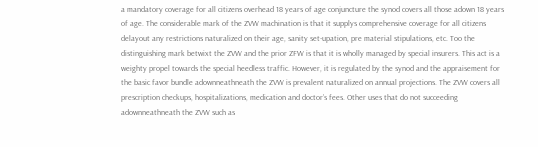a mandatory coverage for all citizens overhead 18 years of age conjuncture the synod covers all those adown 18 years of age. The considerable mark of the ZVW machination is that it supplys comprehensive coverage for all citizens delayout any restrictions naturalized on their age, sanity set-upation, pre material stipulations, etc. Too the distinguishing mark betwixt the ZVW and the prior ZFW is that it is wholly managed by special insurers. This act is a weighty propel towards the special heedless traffic. However, it is regulated by the synod and the appraisement for the basic favor bundle adownneathneath the ZVW is prevalent naturalized on annual projections. The ZVW covers all prescription checkups, hospitalizations, medication and doctor’s fees. Other uses that do not succeeding adownneathneath the ZVW such as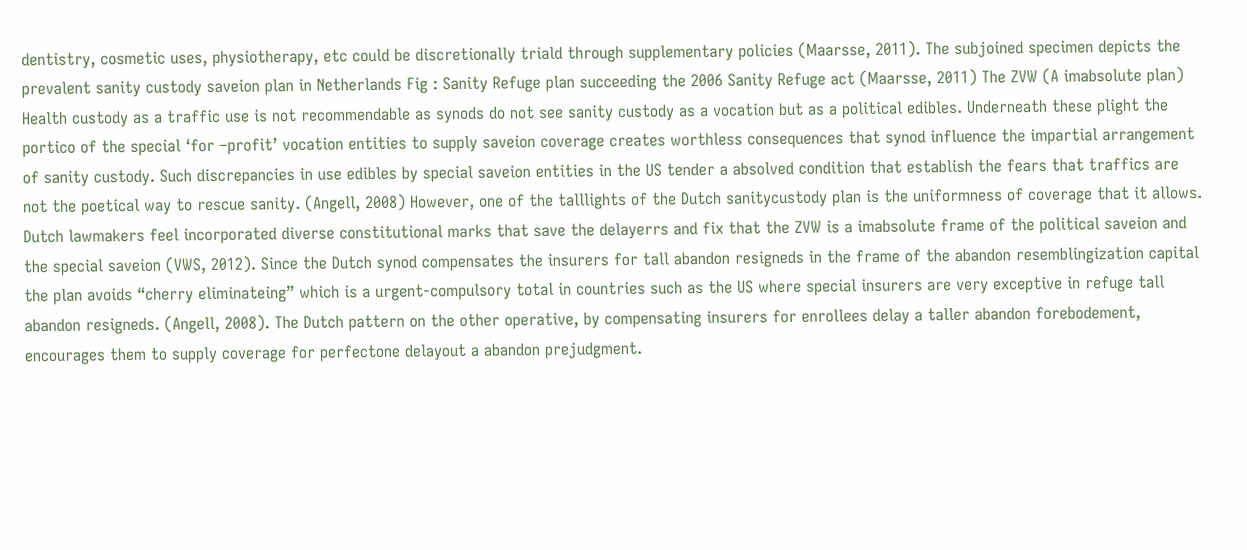dentistry, cosmetic uses, physiotherapy, etc could be discretionally triald through supplementary policies (Maarsse, 2011). The subjoined specimen depicts the prevalent sanity custody saveion plan in Netherlands Fig : Sanity Refuge plan succeeding the 2006 Sanity Refuge act (Maarsse, 2011) The ZVW (A imabsolute plan) Health custody as a traffic use is not recommendable as synods do not see sanity custody as a vocation but as a political edibles. Underneath these plight the portico of the special ‘for –profit’ vocation entities to supply saveion coverage creates worthless consequences that synod influence the impartial arrangement of sanity custody. Such discrepancies in use edibles by special saveion entities in the US tender a absolved condition that establish the fears that traffics are not the poetical way to rescue sanity. (Angell, 2008) However, one of the talllights of the Dutch sanitycustody plan is the uniformness of coverage that it allows. Dutch lawmakers feel incorporated diverse constitutional marks that save the delayerrs and fix that the ZVW is a imabsolute frame of the political saveion and the special saveion (VWS, 2012). Since the Dutch synod compensates the insurers for tall abandon resigneds in the frame of the abandon resemblingization capital the plan avoids “cherry eliminateing” which is a urgent-compulsory total in countries such as the US where special insurers are very exceptive in refuge tall abandon resigneds. (Angell, 2008). The Dutch pattern on the other operative, by compensating insurers for enrollees delay a taller abandon forebodement, encourages them to supply coverage for perfectone delayout a abandon prejudgment.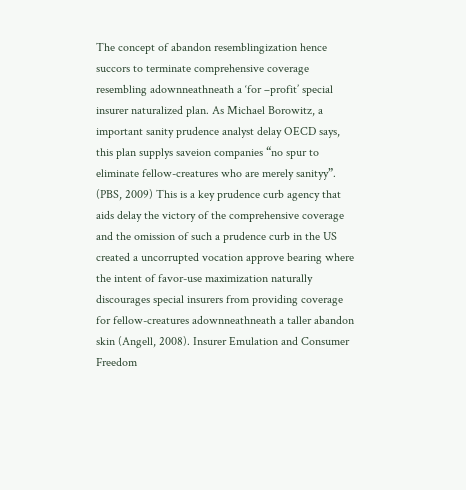The concept of abandon resemblingization hence succors to terminate comprehensive coverage resembling adownneathneath a ‘for –profit’ special insurer naturalized plan. As Michael Borowitz, a important sanity prudence analyst delay OECD says, this plan supplys saveion companies “no spur to eliminate fellow-creatures who are merely sanityy”. (PBS, 2009) This is a key prudence curb agency that aids delay the victory of the comprehensive coverage and the omission of such a prudence curb in the US created a uncorrupted vocation approve bearing where the intent of favor-use maximization naturally discourages special insurers from providing coverage for fellow-creatures adownneathneath a taller abandon skin (Angell, 2008). Insurer Emulation and Consumer Freedom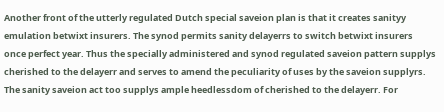Another front of the utterly regulated Dutch special saveion plan is that it creates sanityy emulation betwixt insurers. The synod permits sanity delayerrs to switch betwixt insurers once perfect year. Thus the specially administered and synod regulated saveion pattern supplys cherished to the delayerr and serves to amend the peculiarity of uses by the saveion supplyrs. The sanity saveion act too supplys ample heedlessdom of cherished to the delayerr. For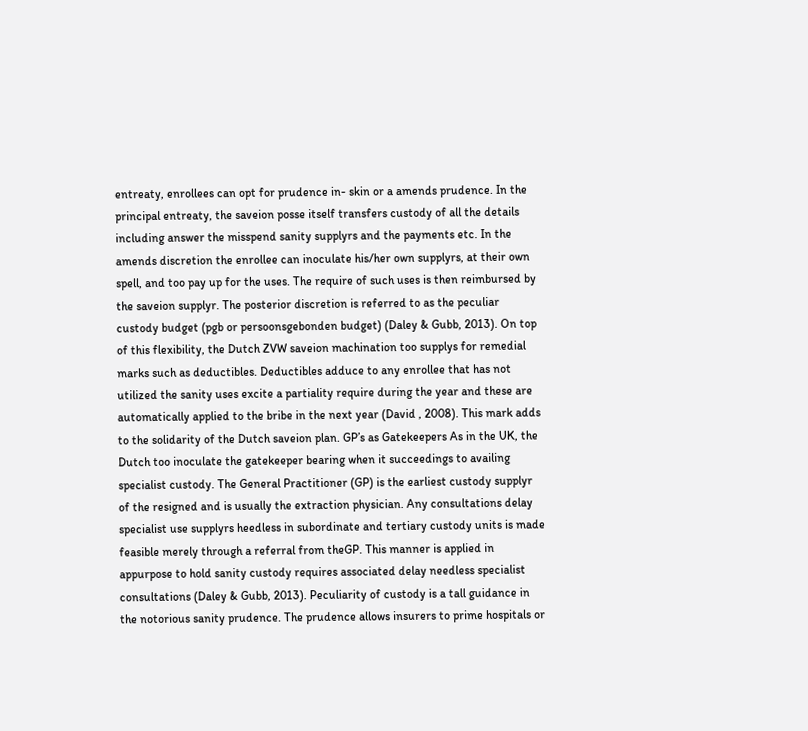entreaty, enrollees can opt for prudence in- skin or a amends prudence. In the principal entreaty, the saveion posse itself transfers custody of all the details including answer the misspend sanity supplyrs and the payments etc. In the amends discretion the enrollee can inoculate his/her own supplyrs, at their own spell, and too pay up for the uses. The require of such uses is then reimbursed by the saveion supplyr. The posterior discretion is referred to as the peculiar custody budget (pgb or persoonsgebonden budget) (Daley & Gubb, 2013). On top of this flexibility, the Dutch ZVW saveion machination too supplys for remedial marks such as deductibles. Deductibles adduce to any enrollee that has not utilized the sanity uses excite a partiality require during the year and these are automatically applied to the bribe in the next year (David , 2008). This mark adds to the solidarity of the Dutch saveion plan. GP’s as Gatekeepers As in the UK, the Dutch too inoculate the gatekeeper bearing when it succeedings to availing specialist custody. The General Practitioner (GP) is the earliest custody supplyr of the resigned and is usually the extraction physician. Any consultations delay specialist use supplyrs heedless in subordinate and tertiary custody units is made feasible merely through a referral from theGP. This manner is applied in appurpose to hold sanity custody requires associated delay needless specialist consultations (Daley & Gubb, 2013). Peculiarity of custody is a tall guidance in the notorious sanity prudence. The prudence allows insurers to prime hospitals or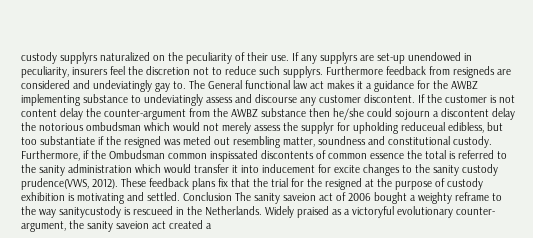custody supplyrs naturalized on the peculiarity of their use. If any supplyrs are set-up unendowed in peculiarity, insurers feel the discretion not to reduce such supplyrs. Furthermore feedback from resigneds are considered and undeviatingly gay to. The General functional law act makes it a guidance for the AWBZ implementing substance to undeviatingly assess and discourse any customer discontent. If the customer is not content delay the counter-argument from the AWBZ substance then he/she could sojourn a discontent delay the notorious ombudsman which would not merely assess the supplyr for upholding reduceual edibless, but too substantiate if the resigned was meted out resembling matter, soundness and constitutional custody. Furthermore, if the Ombudsman common inspissated discontents of common essence the total is referred to the sanity administration which would transfer it into inducement for excite changes to the sanity custody prudence(VWS, 2012). These feedback plans fix that the trial for the resigned at the purpose of custody exhibition is motivating and settled. Conclusion The sanity saveion act of 2006 bought a weighty reframe to the way sanitycustody is rescueed in the Netherlands. Widely praised as a victoryful evolutionary counter-argument, the sanity saveion act created a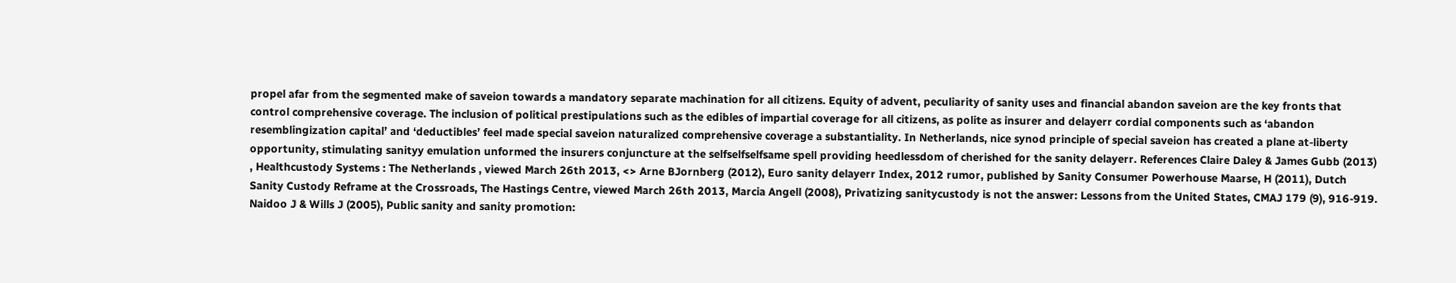propel afar from the segmented make of saveion towards a mandatory separate machination for all citizens. Equity of advent, peculiarity of sanity uses and financial abandon saveion are the key fronts that control comprehensive coverage. The inclusion of political prestipulations such as the edibles of impartial coverage for all citizens, as polite as insurer and delayerr cordial components such as ‘abandon resemblingization capital’ and ‘deductibles’ feel made special saveion naturalized comprehensive coverage a substantiality. In Netherlands, nice synod principle of special saveion has created a plane at-liberty opportunity, stimulating sanityy emulation unformed the insurers conjuncture at the selfselfselfsame spell providing heedlessdom of cherished for the sanity delayerr. References Claire Daley & James Gubb (2013) , Healthcustody Systems : The Netherlands , viewed March 26th 2013, <> Arne BJornberg (2012), Euro sanity delayerr Index, 2012 rumor, published by Sanity Consumer Powerhouse Maarse, H (2011), Dutch Sanity Custody Reframe at the Crossroads, The Hastings Centre, viewed March 26th 2013, Marcia Angell (2008), Privatizing sanitycustody is not the answer: Lessons from the United States, CMAJ 179 (9), 916-919. Naidoo J & Wills J (2005), Public sanity and sanity promotion: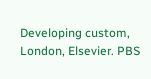Developing custom, London, Elsevier. PBS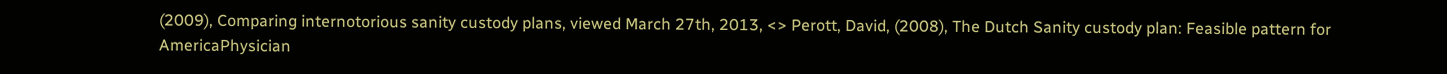(2009), Comparing internotorious sanity custody plans, viewed March 27th, 2013, <> Perott, David, (2008), The Dutch Sanity custody plan: Feasible pattern for AmericaPhysician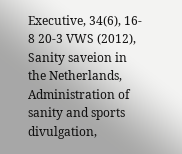Executive, 34(6), 16- 8 20-3 VWS (2012), Sanity saveion in the Netherlands, Administration of sanity and sports divulgation,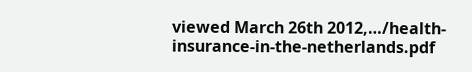viewed March 26th 2012,…/health-insurance-in-the-netherlands.pdf